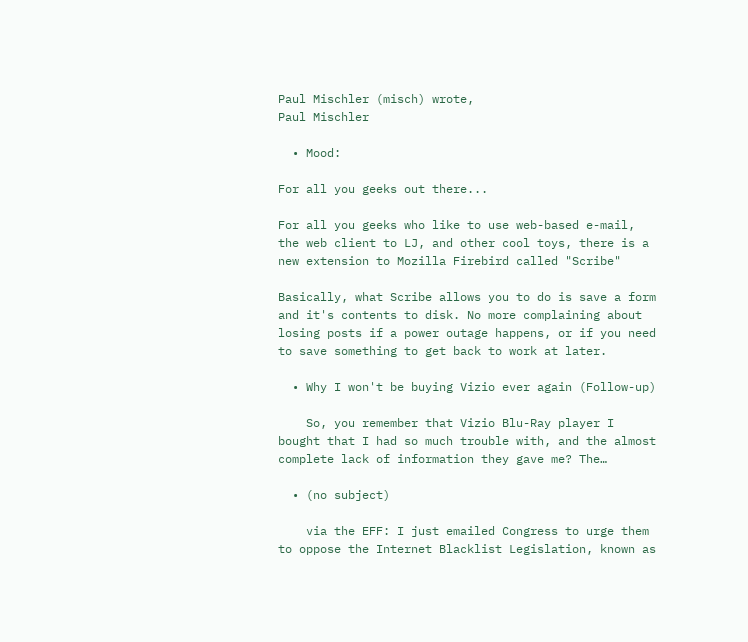Paul Mischler (misch) wrote,
Paul Mischler

  • Mood:

For all you geeks out there...

For all you geeks who like to use web-based e-mail, the web client to LJ, and other cool toys, there is a new extension to Mozilla Firebird called "Scribe"

Basically, what Scribe allows you to do is save a form and it's contents to disk. No more complaining about losing posts if a power outage happens, or if you need to save something to get back to work at later.

  • Why I won't be buying Vizio ever again (Follow-up)

    So, you remember that Vizio Blu-Ray player I bought that I had so much trouble with, and the almost complete lack of information they gave me? The…

  • (no subject)

    via the EFF: I just emailed Congress to urge them to oppose the Internet Blacklist Legislation, known as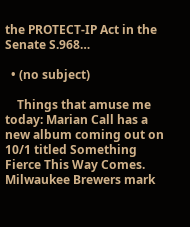the PROTECT-IP Act in the Senate S.968…

  • (no subject)

    Things that amuse me today: Marian Call has a new album coming out on 10/1 titled Something Fierce This Way Comes. Milwaukee Brewers mark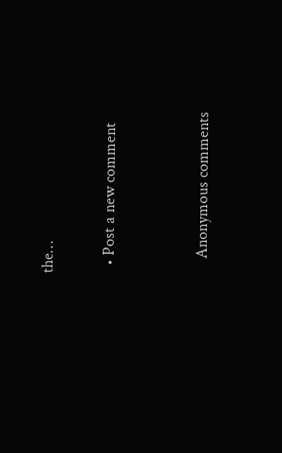the…

  • Post a new comment


    Anonymous comments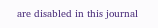are disabled in this journal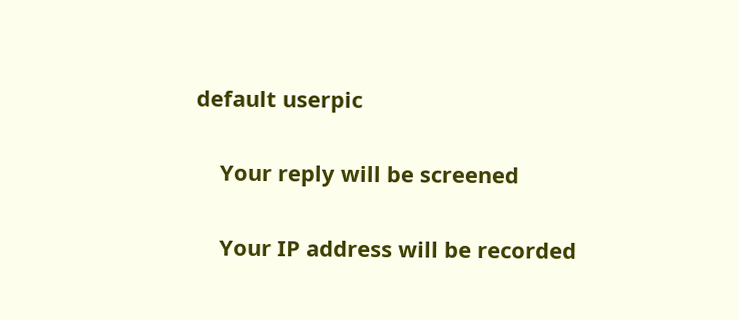default userpic

    Your reply will be screened

    Your IP address will be recorded